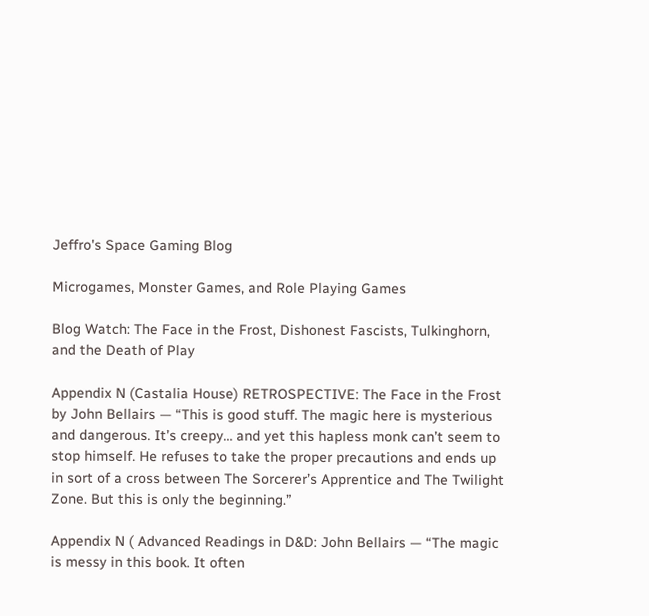Jeffro's Space Gaming Blog

Microgames, Monster Games, and Role Playing Games

Blog Watch: The Face in the Frost, Dishonest Fascists, Tulkinghorn, and the Death of Play

Appendix N (Castalia House) RETROSPECTIVE: The Face in the Frost by John Bellairs — “This is good stuff. The magic here is mysterious and dangerous. It’s creepy… and yet this hapless monk can’t seem to stop himself. He refuses to take the proper precautions and ends up in sort of a cross between The Sorcerer’s Apprentice and The Twilight Zone. But this is only the beginning.”

Appendix N ( Advanced Readings in D&D: John Bellairs — “The magic is messy in this book. It often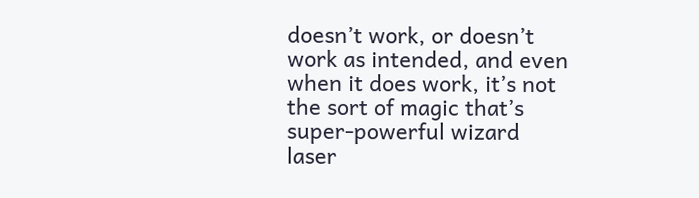doesn’t work, or doesn’t work as intended, and even when it does work, it’s not the sort of magic that’s super-powerful wizard laser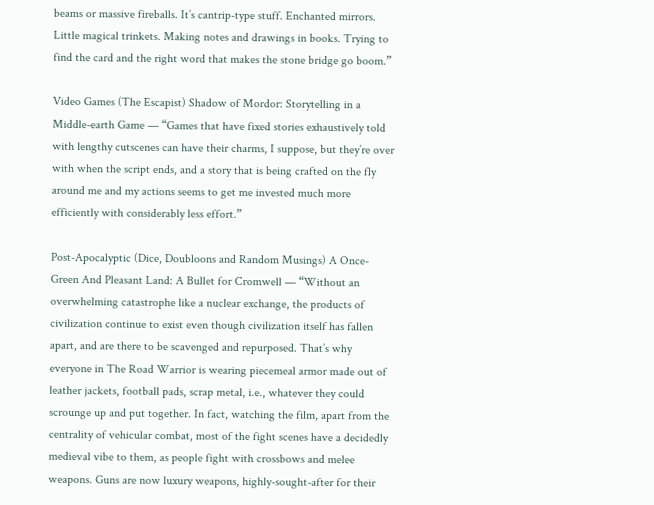beams or massive fireballs. It’s cantrip-type stuff. Enchanted mirrors. Little magical trinkets. Making notes and drawings in books. Trying to find the card and the right word that makes the stone bridge go boom.”

Video Games (The Escapist) Shadow of Mordor: Storytelling in a Middle-earth Game — “Games that have fixed stories exhaustively told with lengthy cutscenes can have their charms, I suppose, but they’re over with when the script ends, and a story that is being crafted on the fly around me and my actions seems to get me invested much more efficiently with considerably less effort.”

Post-Apocalyptic (Dice, Doubloons and Random Musings) A Once-Green And Pleasant Land: A Bullet for Cromwell — “Without an overwhelming catastrophe like a nuclear exchange, the products of civilization continue to exist even though civilization itself has fallen apart, and are there to be scavenged and repurposed. That’s why everyone in The Road Warrior is wearing piecemeal armor made out of leather jackets, football pads, scrap metal, i.e., whatever they could scrounge up and put together. In fact, watching the film, apart from the centrality of vehicular combat, most of the fight scenes have a decidedly medieval vibe to them, as people fight with crossbows and melee weapons. Guns are now luxury weapons, highly-sought-after for their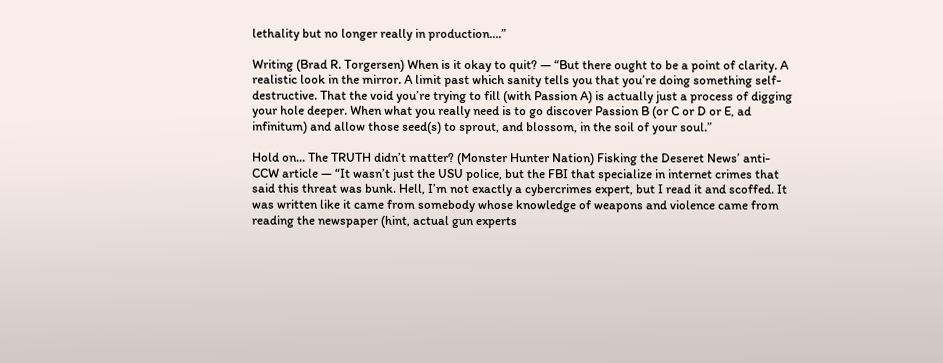lethality but no longer really in production….”

Writing (Brad R. Torgersen) When is it okay to quit? — “But there ought to be a point of clarity. A realistic look in the mirror. A limit past which sanity tells you that you’re doing something self-destructive. That the void you’re trying to fill (with Passion A) is actually just a process of digging your hole deeper. When what you really need is to go discover Passion B (or C or D or E, ad infinitum) and allow those seed(s) to sprout, and blossom, in the soil of your soul.”

Hold on… The TRUTH didn’t matter? (Monster Hunter Nation) Fisking the Deseret News’ anti-CCW article — “It wasn’t just the USU police, but the FBI that specialize in internet crimes that said this threat was bunk. Hell, I’m not exactly a cybercrimes expert, but I read it and scoffed. It was written like it came from somebody whose knowledge of weapons and violence came from reading the newspaper (hint, actual gun experts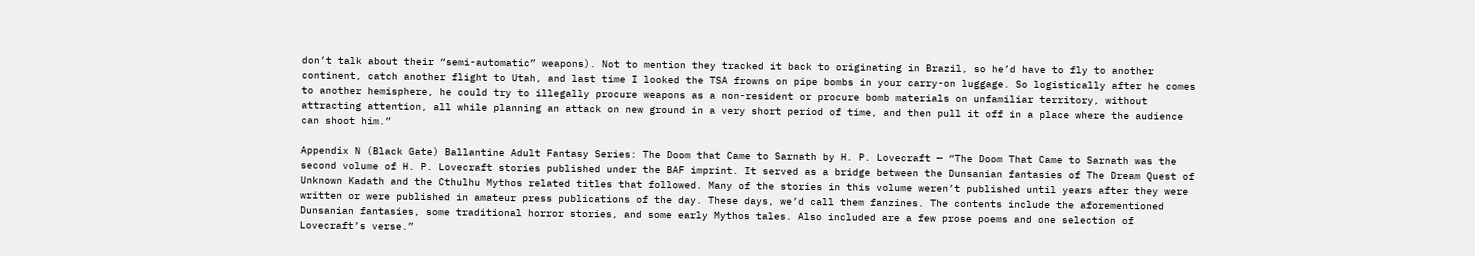don’t talk about their “semi-automatic” weapons). Not to mention they tracked it back to originating in Brazil, so he’d have to fly to another continent, catch another flight to Utah, and last time I looked the TSA frowns on pipe bombs in your carry-on luggage. So logistically after he comes to another hemisphere, he could try to illegally procure weapons as a non-resident or procure bomb materials on unfamiliar territory, without attracting attention, all while planning an attack on new ground in a very short period of time, and then pull it off in a place where the audience can shoot him.”

Appendix N (Black Gate) Ballantine Adult Fantasy Series: The Doom that Came to Sarnath by H. P. Lovecraft — “The Doom That Came to Sarnath was the second volume of H. P. Lovecraft stories published under the BAF imprint. It served as a bridge between the Dunsanian fantasies of The Dream Quest of Unknown Kadath and the Cthulhu Mythos related titles that followed. Many of the stories in this volume weren’t published until years after they were written or were published in amateur press publications of the day. These days, we’d call them fanzines. The contents include the aforementioned Dunsanian fantasies, some traditional horror stories, and some early Mythos tales. Also included are a few prose poems and one selection of Lovecraft’s verse.”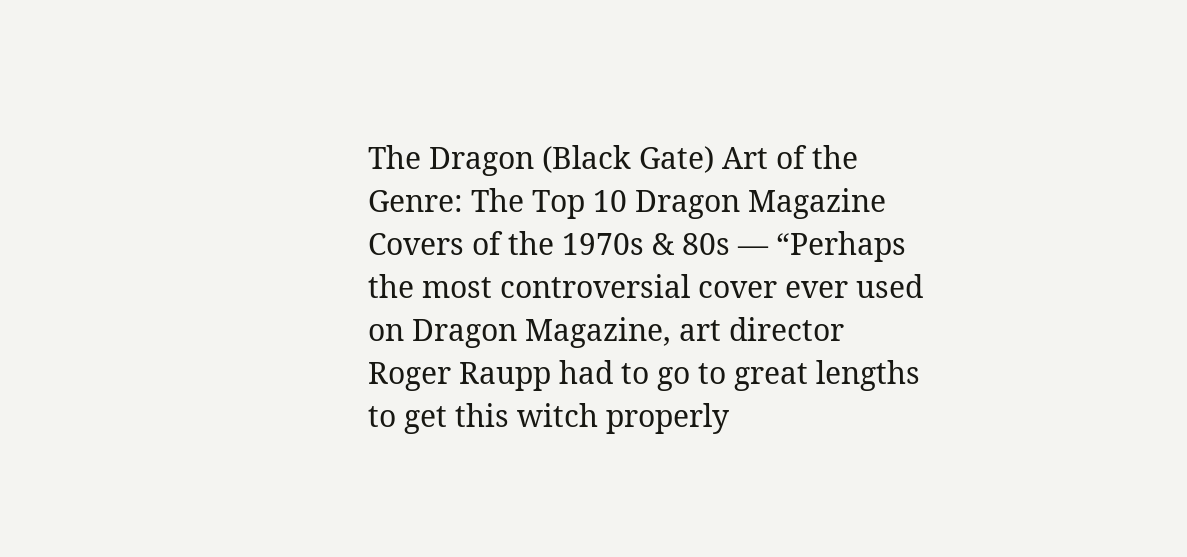The Dragon (Black Gate) Art of the Genre: The Top 10 Dragon Magazine Covers of the 1970s & 80s — “Perhaps the most controversial cover ever used on Dragon Magazine, art director Roger Raupp had to go to great lengths to get this witch properly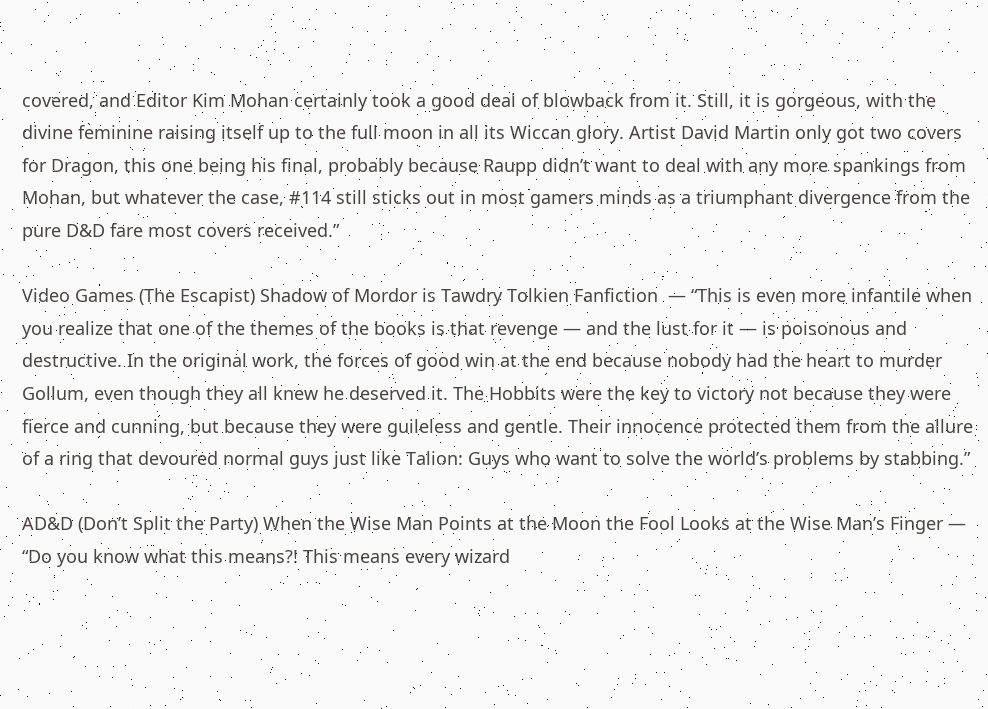covered, and Editor Kim Mohan certainly took a good deal of blowback from it. Still, it is gorgeous, with the divine feminine raising itself up to the full moon in all its Wiccan glory. Artist David Martin only got two covers for Dragon, this one being his final, probably because Raupp didn’t want to deal with any more spankings from Mohan, but whatever the case, #114 still sticks out in most gamers minds as a triumphant divergence from the pure D&D fare most covers received.”

Video Games (The Escapist) Shadow of Mordor is Tawdry Tolkien Fanfiction  — “This is even more infantile when you realize that one of the themes of the books is that revenge — and the lust for it — is poisonous and destructive. In the original work, the forces of good win at the end because nobody had the heart to murder Gollum, even though they all knew he deserved it. The Hobbits were the key to victory not because they were fierce and cunning, but because they were guileless and gentle. Their innocence protected them from the allure of a ring that devoured normal guys just like Talion: Guys who want to solve the world’s problems by stabbing.”

AD&D (Don’t Split the Party) When the Wise Man Points at the Moon the Fool Looks at the Wise Man’s Finger — “Do you know what this means?! This means every wizard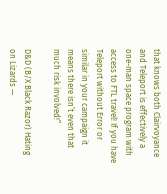that knows both Clairvoyance and Teleport is effectively a one-man space program with access to FTL travel! If you have Teleport without Error or similar in your campaign it means there isn’t even that much risk involved!”

D&D (B/X Black Razor) Hating on Lizards —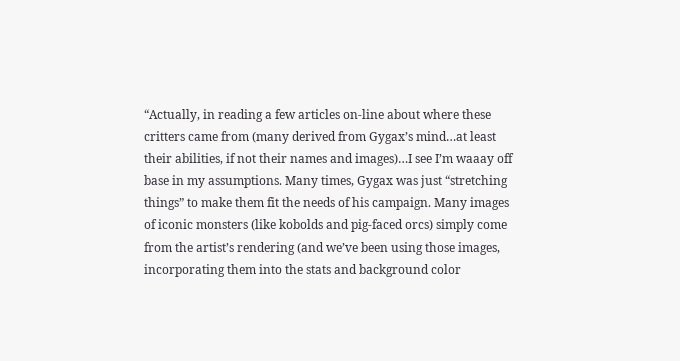“Actually, in reading a few articles on-line about where these critters came from (many derived from Gygax’s mind…at least their abilities, if not their names and images)…I see I’m waaay off base in my assumptions. Many times, Gygax was just “stretching things” to make them fit the needs of his campaign. Many images of iconic monsters (like kobolds and pig-faced orcs) simply come from the artist’s rendering (and we’ve been using those images, incorporating them into the stats and background color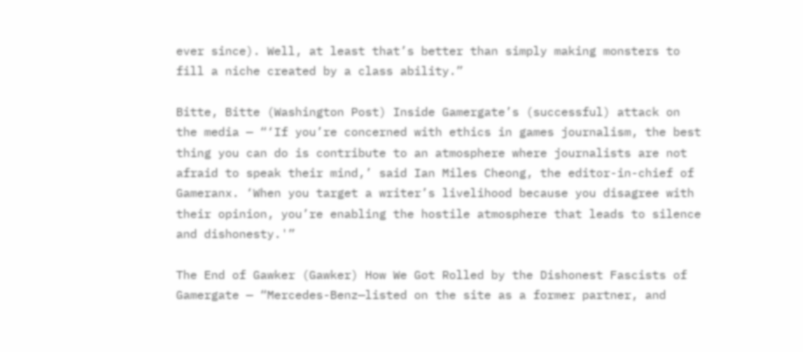ever since). Well, at least that’s better than simply making monsters to fill a niche created by a class ability.”

Bitte, Bitte (Washington Post) Inside Gamergate’s (successful) attack on the media — “‘If you’re concerned with ethics in games journalism, the best thing you can do is contribute to an atmosphere where journalists are not afraid to speak their mind,’ said Ian Miles Cheong, the editor-in-chief of Gameranx. ‘When you target a writer’s livelihood because you disagree with their opinion, you’re enabling the hostile atmosphere that leads to silence and dishonesty.'”

The End of Gawker (Gawker) How We Got Rolled by the Dishonest Fascists of Gamergate — “Mercedes-Benz—listed on the site as a former partner, and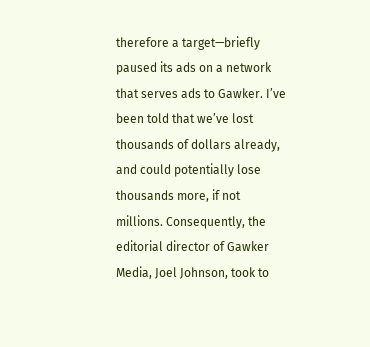therefore a target—briefly paused its ads on a network that serves ads to Gawker. I’ve been told that we’ve lost thousands of dollars already, and could potentially lose thousands more, if not millions. Consequently, the editorial director of Gawker Media, Joel Johnson, took to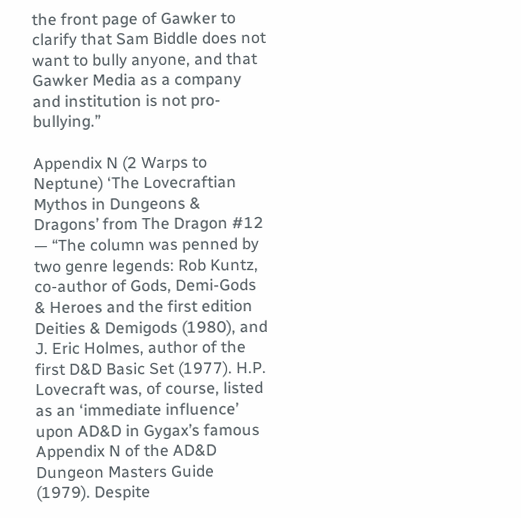the front page of Gawker to clarify that Sam Biddle does not want to bully anyone, and that Gawker Media as a company and institution is not pro-bullying.”

Appendix N (2 Warps to Neptune) ‘The Lovecraftian Mythos in Dungeons & Dragons’ from The Dragon #12 — “The column was penned by two genre legends: Rob Kuntz, co-author of Gods, Demi-Gods & Heroes and the first edition Deities & Demigods (1980), and J. Eric Holmes, author of the first D&D Basic Set (1977). H.P. Lovecraft was, of course, listed as an ‘immediate influence’ upon AD&D in Gygax’s famous Appendix N of the AD&D Dungeon Masters Guide (1979). Despite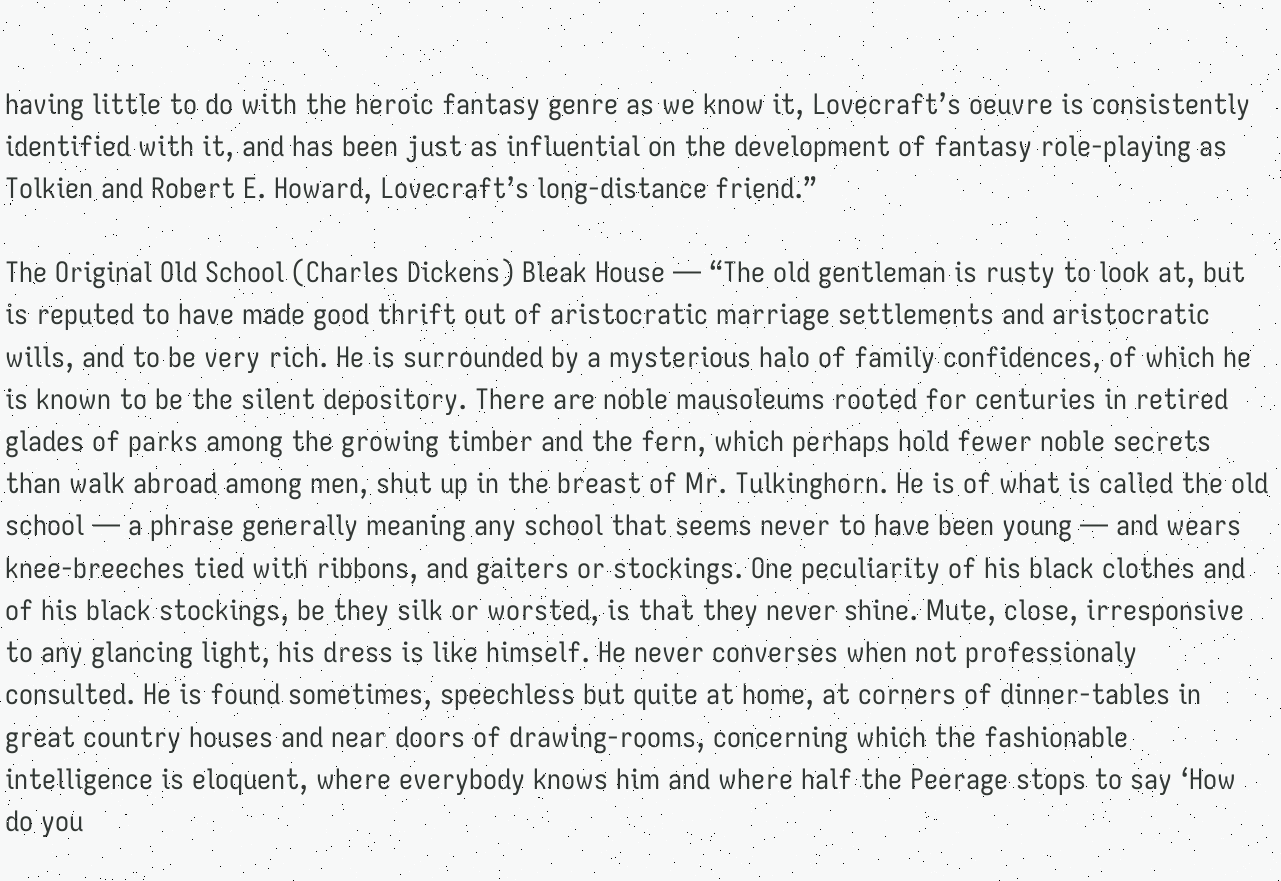having little to do with the heroic fantasy genre as we know it, Lovecraft’s oeuvre is consistently identified with it, and has been just as influential on the development of fantasy role-playing as Tolkien and Robert E. Howard, Lovecraft’s long-distance friend.”

The Original Old School (Charles Dickens) Bleak House — “The old gentleman is rusty to look at, but is reputed to have made good thrift out of aristocratic marriage settlements and aristocratic wills, and to be very rich. He is surrounded by a mysterious halo of family confidences, of which he is known to be the silent depository. There are noble mausoleums rooted for centuries in retired glades of parks among the growing timber and the fern, which perhaps hold fewer noble secrets than walk abroad among men, shut up in the breast of Mr. Tulkinghorn. He is of what is called the old school — a phrase generally meaning any school that seems never to have been young — and wears knee-breeches tied with ribbons, and gaiters or stockings. One peculiarity of his black clothes and of his black stockings, be they silk or worsted, is that they never shine. Mute, close, irresponsive to any glancing light, his dress is like himself. He never converses when not professionaly consulted. He is found sometimes, speechless but quite at home, at corners of dinner-tables in great country houses and near doors of drawing-rooms, concerning which the fashionable intelligence is eloquent, where everybody knows him and where half the Peerage stops to say ‘How do you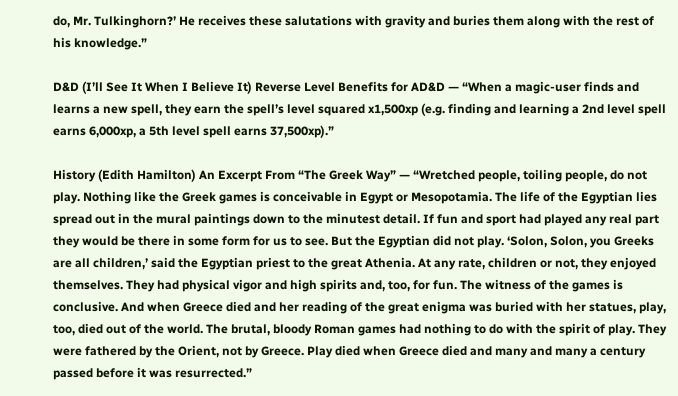do, Mr. Tulkinghorn?’ He receives these salutations with gravity and buries them along with the rest of his knowledge.”

D&D (I’ll See It When I Believe It) Reverse Level Benefits for AD&D — “When a magic-user finds and learns a new spell, they earn the spell’s level squared x1,500xp (e.g. finding and learning a 2nd level spell earns 6,000xp, a 5th level spell earns 37,500xp).”

History (Edith Hamilton) An Excerpt From “The Greek Way” — “Wretched people, toiling people, do not play. Nothing like the Greek games is conceivable in Egypt or Mesopotamia. The life of the Egyptian lies spread out in the mural paintings down to the minutest detail. If fun and sport had played any real part they would be there in some form for us to see. But the Egyptian did not play. ‘Solon, Solon, you Greeks are all children,’ said the Egyptian priest to the great Athenia. At any rate, children or not, they enjoyed themselves. They had physical vigor and high spirits and, too, for fun. The witness of the games is conclusive. And when Greece died and her reading of the great enigma was buried with her statues, play, too, died out of the world. The brutal, bloody Roman games had nothing to do with the spirit of play. They were fathered by the Orient, not by Greece. Play died when Greece died and many and many a century passed before it was resurrected.”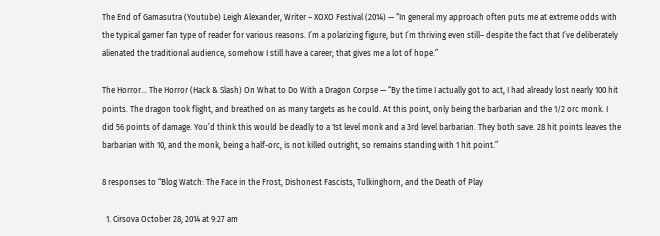The End of Gamasutra (Youtube) Leigh Alexander, Writer – XOXO Festival (2014) — “In general my approach often puts me at extreme odds with the typical gamer fan type of reader for various reasons. I’m a polarizing figure, but I’m thriving even still– despite the fact that I’ve deliberately alienated the traditional audience, somehow I still have a career; that gives me a lot of hope.”

The Horror… The Horror (Hack & Slash) On What to Do With a Dragon Corpse — “By the time I actually got to act, I had already lost nearly 100 hit points. The dragon took flight, and breathed on as many targets as he could. At this point, only being the barbarian and the 1/2 orc monk. I did 56 points of damage. You’d think this would be deadly to a 1st level monk and a 3rd level barbarian. They both save. 28 hit points leaves the barbarian with 10, and the monk, being a half-orc, is not killed outright, so remains standing with 1 hit point.”

8 responses to “Blog Watch: The Face in the Frost, Dishonest Fascists, Tulkinghorn, and the Death of Play

  1. Cirsova October 28, 2014 at 9:27 am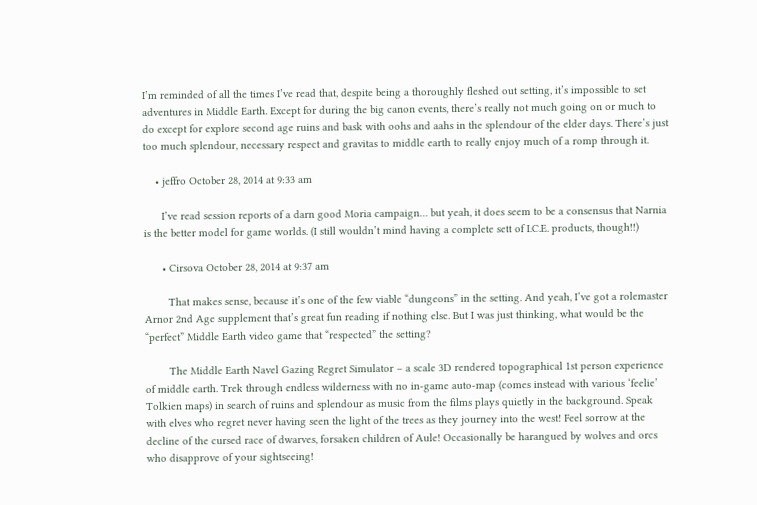I’m reminded of all the times I’ve read that, despite being a thoroughly fleshed out setting, it’s impossible to set adventures in Middle Earth. Except for during the big canon events, there’s really not much going on or much to do except for explore second age ruins and bask with oohs and aahs in the splendour of the elder days. There’s just too much splendour, necessary respect and gravitas to middle earth to really enjoy much of a romp through it.

    • jeffro October 28, 2014 at 9:33 am

      I’ve read session reports of a darn good Moria campaign… but yeah, it does seem to be a consensus that Narnia is the better model for game worlds. (I still wouldn’t mind having a complete sett of I.C.E. products, though!!)

      • Cirsova October 28, 2014 at 9:37 am

        That makes sense, because it’s one of the few viable “dungeons” in the setting. And yeah, I’ve got a rolemaster Arnor 2nd Age supplement that’s great fun reading if nothing else. But I was just thinking, what would be the “perfect” Middle Earth video game that “respected” the setting?

        The Middle Earth Navel Gazing Regret Simulator – a scale 3D rendered topographical 1st person experience of middle earth. Trek through endless wilderness with no in-game auto-map (comes instead with various ‘feelie’ Tolkien maps) in search of ruins and splendour as music from the films plays quietly in the background. Speak with elves who regret never having seen the light of the trees as they journey into the west! Feel sorrow at the decline of the cursed race of dwarves, forsaken children of Aule! Occasionally be harangued by wolves and orcs who disapprove of your sightseeing!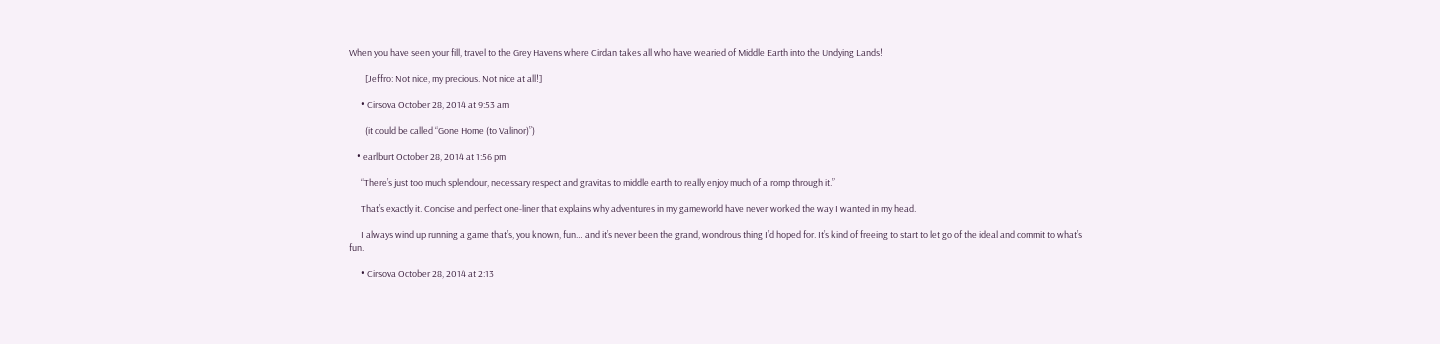When you have seen your fill, travel to the Grey Havens where Cirdan takes all who have wearied of Middle Earth into the Undying Lands!

        [Jeffro: Not nice, my precious. Not nice at all!]

      • Cirsova October 28, 2014 at 9:53 am

        (it could be called “Gone Home (to Valinor)”)

    • earlburt October 28, 2014 at 1:56 pm

      “There’s just too much splendour, necessary respect and gravitas to middle earth to really enjoy much of a romp through it.”

      That’s exactly it. Concise and perfect one-liner that explains why adventures in my gameworld have never worked the way I wanted in my head.

      I always wind up running a game that’s, you known, fun… and it’s never been the grand, wondrous thing I’d hoped for. It’s kind of freeing to start to let go of the ideal and commit to what’s fun.

      • Cirsova October 28, 2014 at 2:13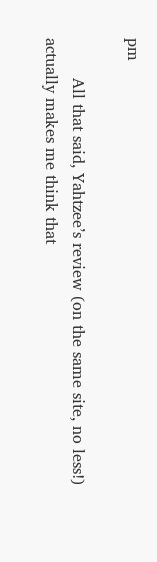pm

        All that said, Yahtzee’s review (on the same site, no less!) actually makes me think that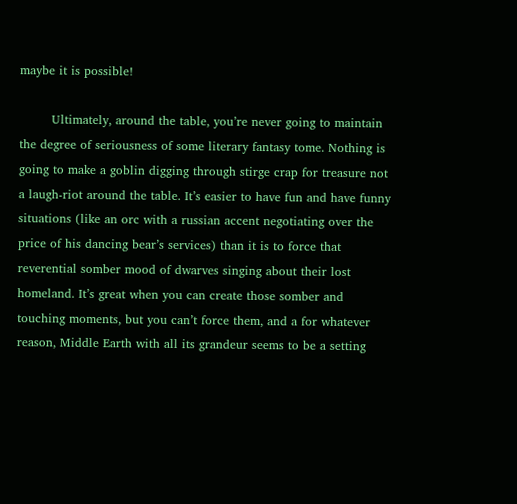maybe it is possible!

        Ultimately, around the table, you’re never going to maintain the degree of seriousness of some literary fantasy tome. Nothing is going to make a goblin digging through stirge crap for treasure not a laugh-riot around the table. It’s easier to have fun and have funny situations (like an orc with a russian accent negotiating over the price of his dancing bear’s services) than it is to force that reverential somber mood of dwarves singing about their lost homeland. It’s great when you can create those somber and touching moments, but you can’t force them, and a for whatever reason, Middle Earth with all its grandeur seems to be a setting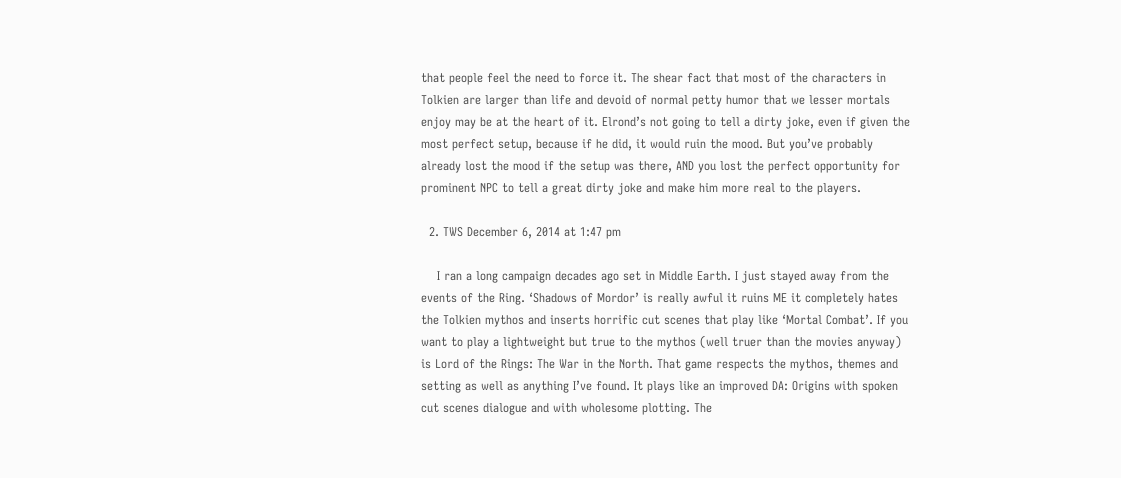that people feel the need to force it. The shear fact that most of the characters in Tolkien are larger than life and devoid of normal petty humor that we lesser mortals enjoy may be at the heart of it. Elrond’s not going to tell a dirty joke, even if given the most perfect setup, because if he did, it would ruin the mood. But you’ve probably already lost the mood if the setup was there, AND you lost the perfect opportunity for prominent NPC to tell a great dirty joke and make him more real to the players.

  2. TWS December 6, 2014 at 1:47 pm

    I ran a long campaign decades ago set in Middle Earth. I just stayed away from the events of the Ring. ‘Shadows of Mordor’ is really awful it ruins ME it completely hates the Tolkien mythos and inserts horrific cut scenes that play like ‘Mortal Combat’. If you want to play a lightweight but true to the mythos (well truer than the movies anyway) is Lord of the Rings: The War in the North. That game respects the mythos, themes and setting as well as anything I’ve found. It plays like an improved DA: Origins with spoken cut scenes dialogue and with wholesome plotting. The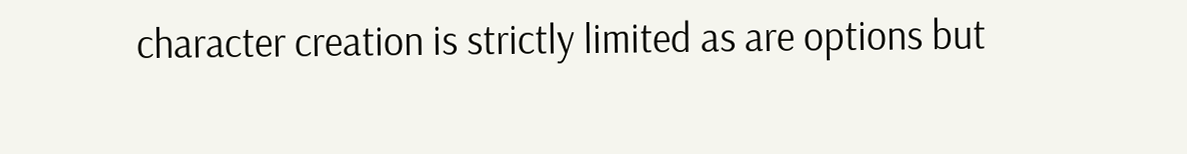character creation is strictly limited as are options but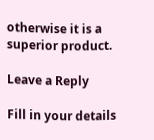otherwise it is a superior product.

Leave a Reply

Fill in your details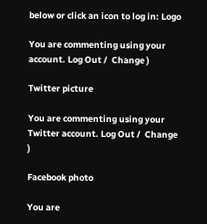below or click an icon to log in: Logo

You are commenting using your account. Log Out /  Change )

Twitter picture

You are commenting using your Twitter account. Log Out /  Change )

Facebook photo

You are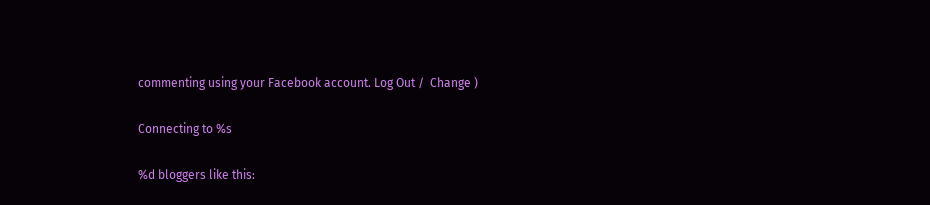commenting using your Facebook account. Log Out /  Change )

Connecting to %s

%d bloggers like this: